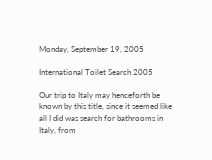Monday, September 19, 2005

International Toilet Search 2005

Our trip to Italy may henceforth be known by this title, since it seemed like all I did was search for bathrooms in Italy, from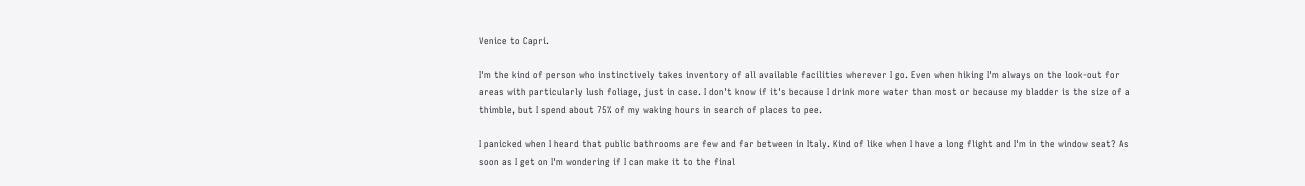Venice to Capri.

I'm the kind of person who instinctively takes inventory of all available facilities wherever I go. Even when hiking I'm always on the look-out for areas with particularly lush foliage, just in case. I don't know if it's because I drink more water than most or because my bladder is the size of a thimble, but I spend about 75% of my waking hours in search of places to pee.

I panicked when I heard that public bathrooms are few and far between in Italy. Kind of like when I have a long flight and I'm in the window seat? As soon as I get on I'm wondering if I can make it to the final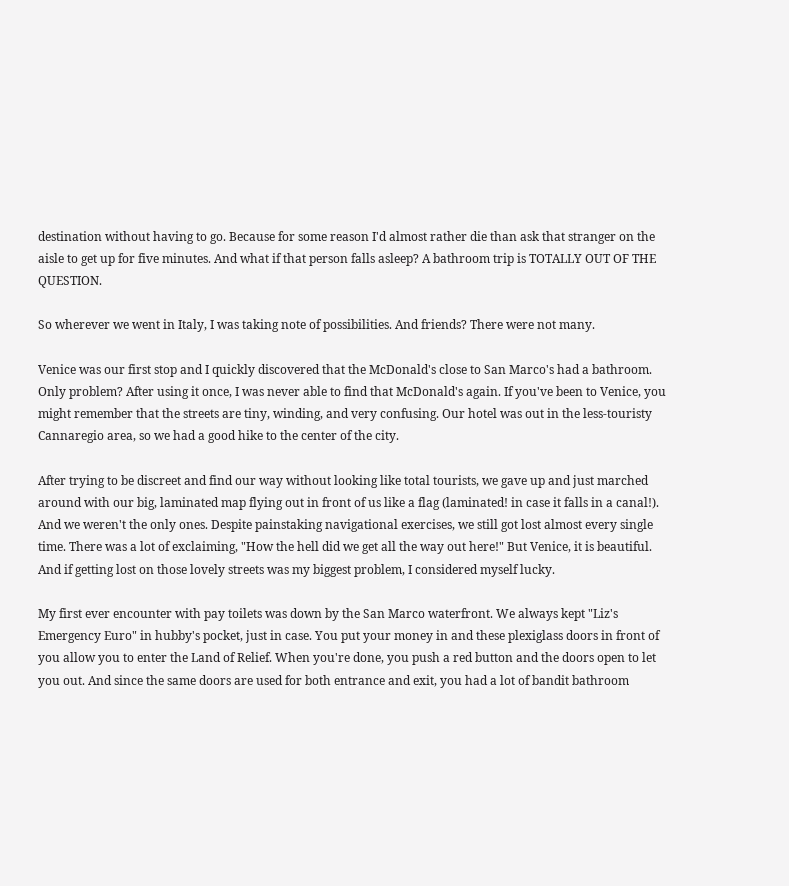destination without having to go. Because for some reason I'd almost rather die than ask that stranger on the aisle to get up for five minutes. And what if that person falls asleep? A bathroom trip is TOTALLY OUT OF THE QUESTION.

So wherever we went in Italy, I was taking note of possibilities. And friends? There were not many.

Venice was our first stop and I quickly discovered that the McDonald's close to San Marco's had a bathroom. Only problem? After using it once, I was never able to find that McDonald's again. If you've been to Venice, you might remember that the streets are tiny, winding, and very confusing. Our hotel was out in the less-touristy Cannaregio area, so we had a good hike to the center of the city.

After trying to be discreet and find our way without looking like total tourists, we gave up and just marched around with our big, laminated map flying out in front of us like a flag (laminated! in case it falls in a canal!). And we weren't the only ones. Despite painstaking navigational exercises, we still got lost almost every single time. There was a lot of exclaiming, "How the hell did we get all the way out here!" But Venice, it is beautiful. And if getting lost on those lovely streets was my biggest problem, I considered myself lucky.

My first ever encounter with pay toilets was down by the San Marco waterfront. We always kept "Liz's Emergency Euro" in hubby's pocket, just in case. You put your money in and these plexiglass doors in front of you allow you to enter the Land of Relief. When you're done, you push a red button and the doors open to let you out. And since the same doors are used for both entrance and exit, you had a lot of bandit bathroom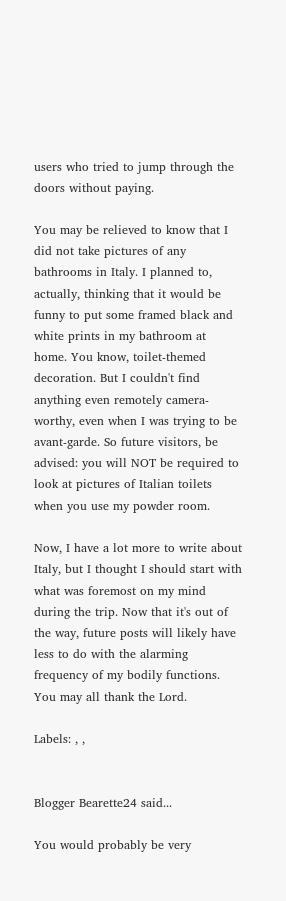users who tried to jump through the doors without paying.

You may be relieved to know that I did not take pictures of any bathrooms in Italy. I planned to, actually, thinking that it would be funny to put some framed black and white prints in my bathroom at home. You know, toilet-themed decoration. But I couldn't find anything even remotely camera-worthy, even when I was trying to be avant-garde. So future visitors, be advised: you will NOT be required to look at pictures of Italian toilets when you use my powder room.

Now, I have a lot more to write about Italy, but I thought I should start with what was foremost on my mind during the trip. Now that it's out of the way, future posts will likely have less to do with the alarming frequency of my bodily functions. You may all thank the Lord.

Labels: , ,


Blogger Bearette24 said...

You would probably be very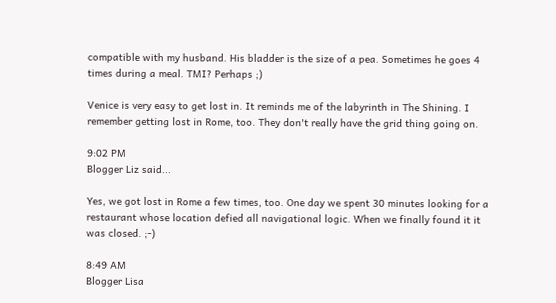compatible with my husband. His bladder is the size of a pea. Sometimes he goes 4 times during a meal. TMI? Perhaps ;)

Venice is very easy to get lost in. It reminds me of the labyrinth in The Shining. I remember getting lost in Rome, too. They don't really have the grid thing going on.

9:02 PM
Blogger Liz said...

Yes, we got lost in Rome a few times, too. One day we spent 30 minutes looking for a restaurant whose location defied all navigational logic. When we finally found it it was closed. ;-)

8:49 AM
Blogger Lisa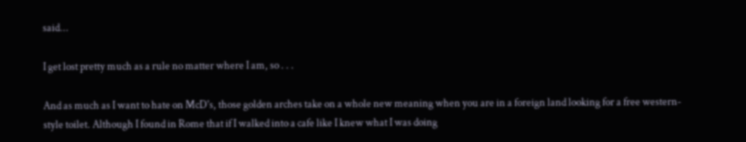said...

I get lost pretty much as a rule no matter where I am, so . . .

And as much as I want to hate on McD's, those golden arches take on a whole new meaning when you are in a foreign land looking for a free western-style toilet. Although I found in Rome that if I walked into a cafe like I knew what I was doing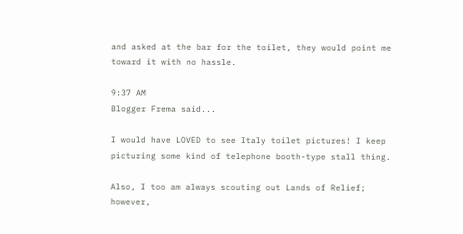and asked at the bar for the toilet, they would point me toward it with no hassle.

9:37 AM
Blogger Frema said...

I would have LOVED to see Italy toilet pictures! I keep picturing some kind of telephone booth-type stall thing.

Also, I too am always scouting out Lands of Relief; however,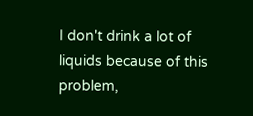I don't drink a lot of liquids because of this problem,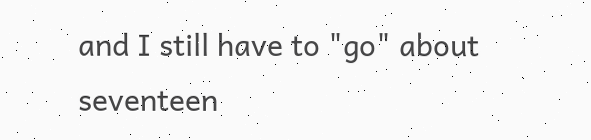and I still have to "go" about seventeen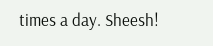times a day. Sheesh!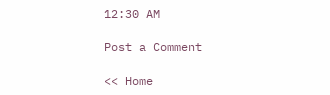12:30 AM

Post a Comment

<< Home